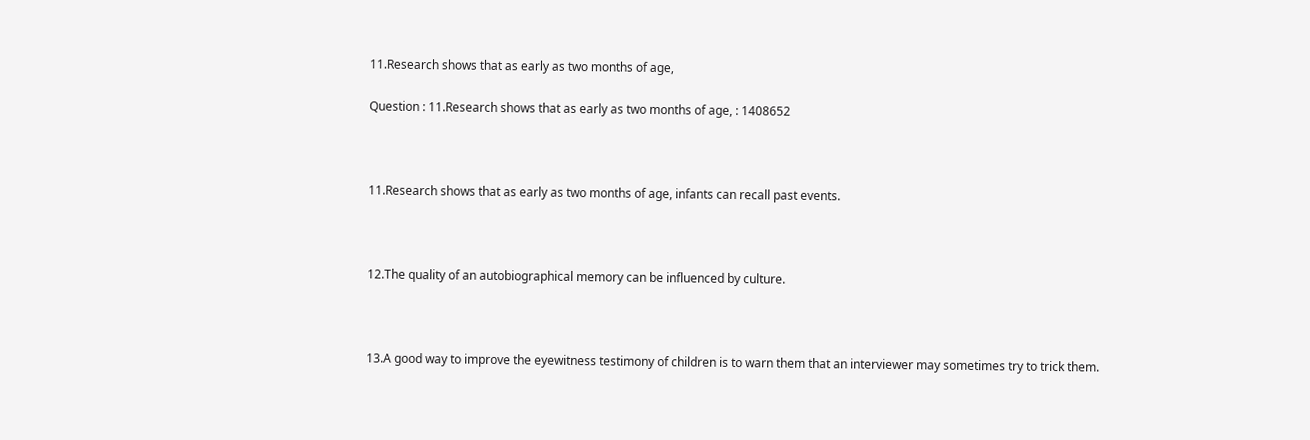11.Research shows that as early as two months of age,

Question : 11.Research shows that as early as two months of age, : 1408652



11.Research shows that as early as two months of age, infants can recall past events.



12.The quality of an autobiographical memory can be influenced by culture.



13.A good way to improve the eyewitness testimony of children is to warn them that an interviewer may sometimes try to trick them.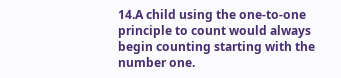14.A child using the one-to-one principle to count would always begin counting starting with the number one.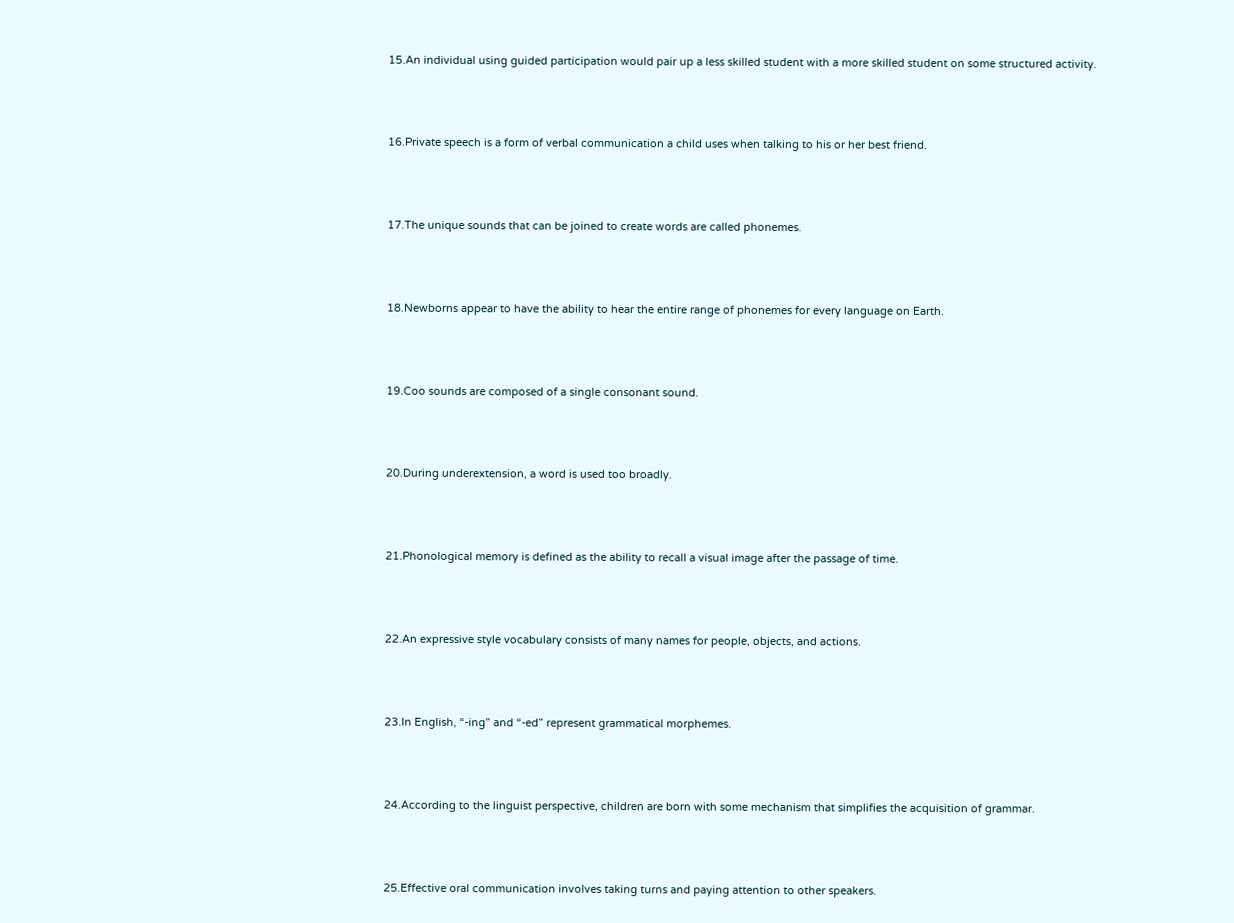15.An individual using guided participation would pair up a less skilled student with a more skilled student on some structured activity.



16.Private speech is a form of verbal communication a child uses when talking to his or her best friend.



17.The unique sounds that can be joined to create words are called phonemes.



18.Newborns appear to have the ability to hear the entire range of phonemes for every language on Earth.



19.Coo sounds are composed of a single consonant sound.



20.During underextension, a word is used too broadly.



21.Phonological memory is defined as the ability to recall a visual image after the passage of time.



22.An expressive style vocabulary consists of many names for people, objects, and actions.



23.In English, “-ing” and “-ed” represent grammatical morphemes.



24.According to the linguist perspective, children are born with some mechanism that simplifies the acquisition of grammar.



25.Effective oral communication involves taking turns and paying attention to other speakers.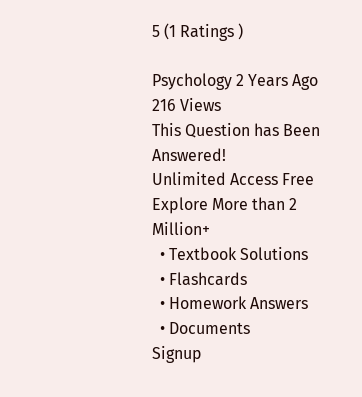5 (1 Ratings )

Psychology 2 Years Ago 216 Views
This Question has Been Answered!
Unlimited Access Free
Explore More than 2 Million+
  • Textbook Solutions
  • Flashcards
  • Homework Answers
  • Documents
Signup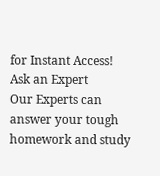for Instant Access!
Ask an Expert
Our Experts can answer your tough homework and study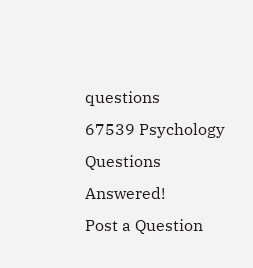questions
67539 Psychology Questions Answered!
Post a Question